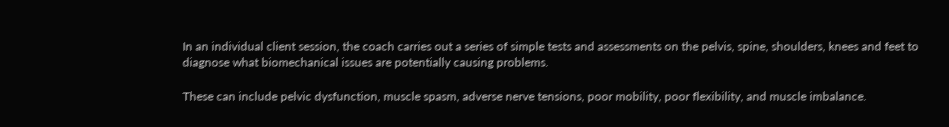In an individual client session, the coach carries out a series of simple tests and assessments on the pelvis, spine, shoulders, knees and feet to diagnose what biomechanical issues are potentially causing problems.

These can include pelvic dysfunction, muscle spasm, adverse nerve tensions, poor mobility, poor flexibility, and muscle imbalance.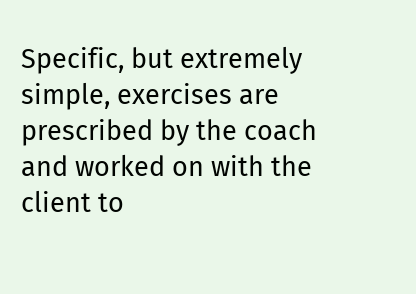Specific, but extremely simple, exercises are prescribed by the coach and worked on with the client to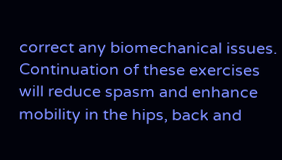correct any biomechanical issues. Continuation of these exercises will reduce spasm and enhance mobility in the hips, back and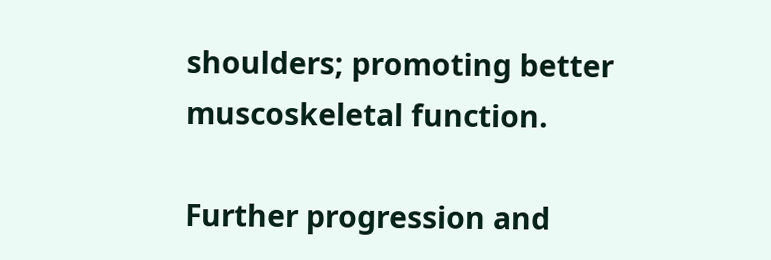shoulders; promoting better muscoskeletal function.

Further progression and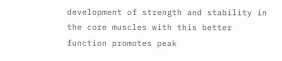development of strength and stability in the core muscles with this better function promotes peak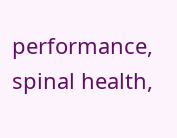performance, spinal health,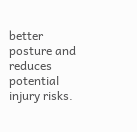better posture and reduces potential injury risks.